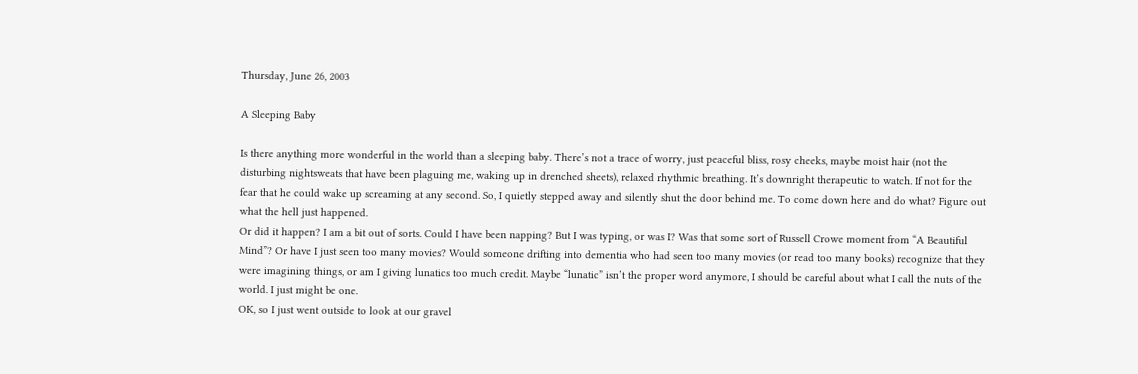Thursday, June 26, 2003

A Sleeping Baby

Is there anything more wonderful in the world than a sleeping baby. There’s not a trace of worry, just peaceful bliss, rosy cheeks, maybe moist hair (not the disturbing nightsweats that have been plaguing me, waking up in drenched sheets), relaxed rhythmic breathing. It’s downright therapeutic to watch. If not for the fear that he could wake up screaming at any second. So, I quietly stepped away and silently shut the door behind me. To come down here and do what? Figure out what the hell just happened.
Or did it happen? I am a bit out of sorts. Could I have been napping? But I was typing, or was I? Was that some sort of Russell Crowe moment from “A Beautiful Mind”? Or have I just seen too many movies? Would someone drifting into dementia who had seen too many movies (or read too many books) recognize that they were imagining things, or am I giving lunatics too much credit. Maybe “lunatic” isn’t the proper word anymore, I should be careful about what I call the nuts of the world. I just might be one.
OK, so I just went outside to look at our gravel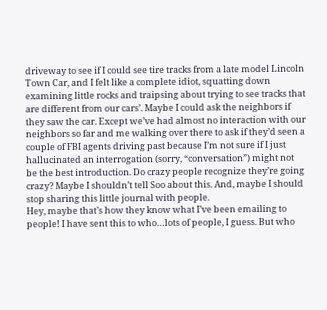driveway to see if I could see tire tracks from a late model Lincoln Town Car, and I felt like a complete idiot, squatting down examining little rocks and traipsing about trying to see tracks that are different from our cars’. Maybe I could ask the neighbors if they saw the car. Except we’ve had almost no interaction with our neighbors so far and me walking over there to ask if they’d seen a couple of FBI agents driving past because I’m not sure if I just hallucinated an interrogation (sorry, “conversation”) might not be the best introduction. Do crazy people recognize they’re going crazy? Maybe I shouldn’t tell Soo about this. And, maybe I should stop sharing this little journal with people.
Hey, maybe that’s how they know what I’ve been emailing to people! I have sent this to who…lots of people, I guess. But who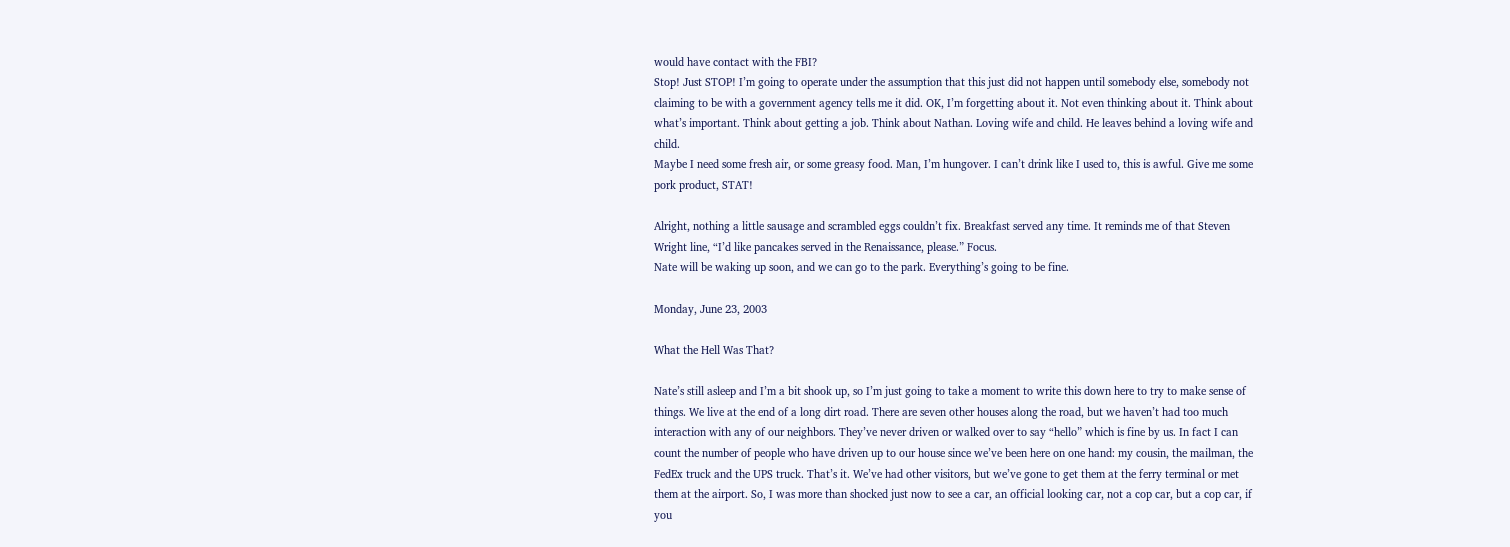would have contact with the FBI?
Stop! Just STOP! I’m going to operate under the assumption that this just did not happen until somebody else, somebody not claiming to be with a government agency tells me it did. OK, I’m forgetting about it. Not even thinking about it. Think about what’s important. Think about getting a job. Think about Nathan. Loving wife and child. He leaves behind a loving wife and child.
Maybe I need some fresh air, or some greasy food. Man, I’m hungover. I can’t drink like I used to, this is awful. Give me some pork product, STAT!

Alright, nothing a little sausage and scrambled eggs couldn’t fix. Breakfast served any time. It reminds me of that Steven Wright line, “I’d like pancakes served in the Renaissance, please.” Focus.
Nate will be waking up soon, and we can go to the park. Everything’s going to be fine.

Monday, June 23, 2003

What the Hell Was That?

Nate’s still asleep and I’m a bit shook up, so I’m just going to take a moment to write this down here to try to make sense of things. We live at the end of a long dirt road. There are seven other houses along the road, but we haven’t had too much interaction with any of our neighbors. They’ve never driven or walked over to say “hello” which is fine by us. In fact I can count the number of people who have driven up to our house since we’ve been here on one hand: my cousin, the mailman, the FedEx truck and the UPS truck. That’s it. We’ve had other visitors, but we’ve gone to get them at the ferry terminal or met them at the airport. So, I was more than shocked just now to see a car, an official looking car, not a cop car, but a cop car, if you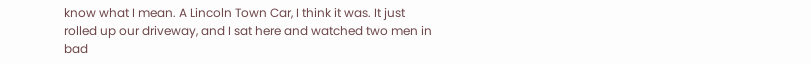know what I mean. A Lincoln Town Car, I think it was. It just rolled up our driveway, and I sat here and watched two men in bad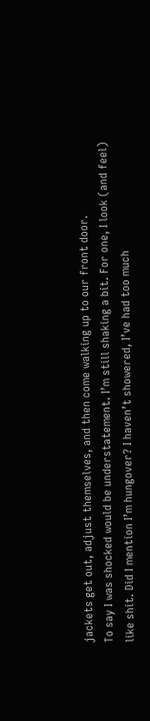jackets get out, adjust themselves, and then come walking up to our front door.
To say I was shocked would be understatement. I’m still shaking a bit. For one, I look (and feel) like shit. Did I mention I’m hungover? I haven’t showered, I’ve had too much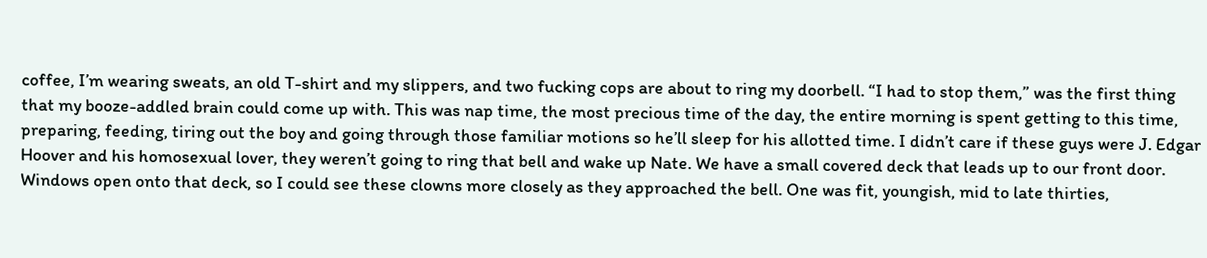coffee, I’m wearing sweats, an old T-shirt and my slippers, and two fucking cops are about to ring my doorbell. “I had to stop them,” was the first thing that my booze-addled brain could come up with. This was nap time, the most precious time of the day, the entire morning is spent getting to this time, preparing, feeding, tiring out the boy and going through those familiar motions so he’ll sleep for his allotted time. I didn’t care if these guys were J. Edgar Hoover and his homosexual lover, they weren’t going to ring that bell and wake up Nate. We have a small covered deck that leads up to our front door. Windows open onto that deck, so I could see these clowns more closely as they approached the bell. One was fit, youngish, mid to late thirties,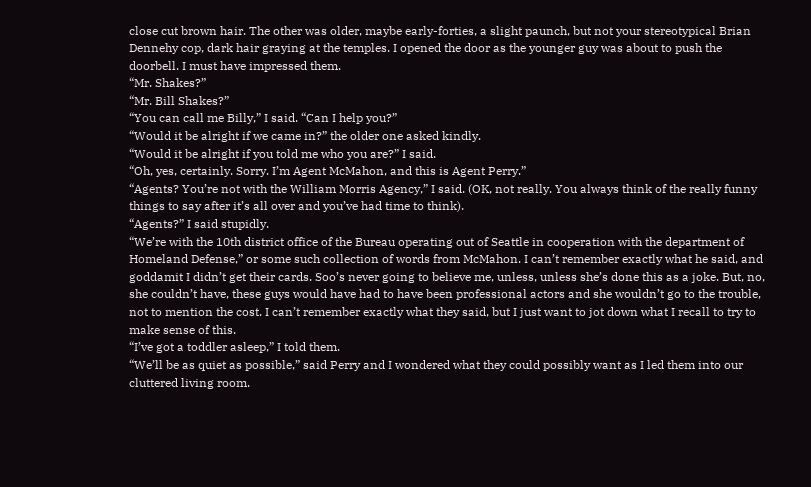close cut brown hair. The other was older, maybe early-forties, a slight paunch, but not your stereotypical Brian Dennehy cop, dark hair graying at the temples. I opened the door as the younger guy was about to push the doorbell. I must have impressed them.
“Mr. Shakes?”
“Mr. Bill Shakes?”
“You can call me Billy,” I said. “Can I help you?”
“Would it be alright if we came in?” the older one asked kindly.
“Would it be alright if you told me who you are?” I said.
“Oh, yes, certainly. Sorry. I’m Agent McMahon, and this is Agent Perry.”
“Agents? You’re not with the William Morris Agency,” I said. (OK, not really. You always think of the really funny things to say after it’s all over and you’ve had time to think).
“Agents?” I said stupidly.
“We’re with the 10th district office of the Bureau operating out of Seattle in cooperation with the department of Homeland Defense,” or some such collection of words from McMahon. I can’t remember exactly what he said, and goddamit I didn’t get their cards. Soo’s never going to believe me, unless, unless she’s done this as a joke. But, no, she couldn’t have, these guys would have had to have been professional actors and she wouldn’t go to the trouble, not to mention the cost. I can’t remember exactly what they said, but I just want to jot down what I recall to try to make sense of this.
“I’ve got a toddler asleep,” I told them.
“We’ll be as quiet as possible,” said Perry and I wondered what they could possibly want as I led them into our cluttered living room.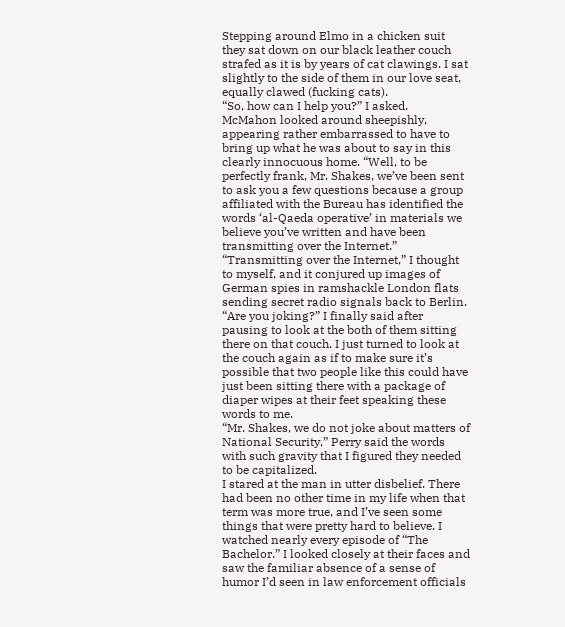Stepping around Elmo in a chicken suit they sat down on our black leather couch strafed as it is by years of cat clawings. I sat slightly to the side of them in our love seat, equally clawed (fucking cats).
“So, how can I help you?” I asked.
McMahon looked around sheepishly, appearing rather embarrassed to have to bring up what he was about to say in this clearly innocuous home. “Well, to be perfectly frank, Mr. Shakes, we’ve been sent to ask you a few questions because a group affiliated with the Bureau has identified the words ‘al-Qaeda operative’ in materials we believe you’ve written and have been transmitting over the Internet.”
“Transmitting over the Internet,” I thought to myself, and it conjured up images of German spies in ramshackle London flats sending secret radio signals back to Berlin. “Are you joking?” I finally said after pausing to look at the both of them sitting there on that couch. I just turned to look at the couch again as if to make sure it’s possible that two people like this could have just been sitting there with a package of diaper wipes at their feet speaking these words to me.
“Mr. Shakes, we do not joke about matters of National Security,” Perry said the words with such gravity that I figured they needed to be capitalized.
I stared at the man in utter disbelief. There had been no other time in my life when that term was more true, and I’ve seen some things that were pretty hard to believe. I watched nearly every episode of “The Bachelor.” I looked closely at their faces and saw the familiar absence of a sense of humor I’d seen in law enforcement officials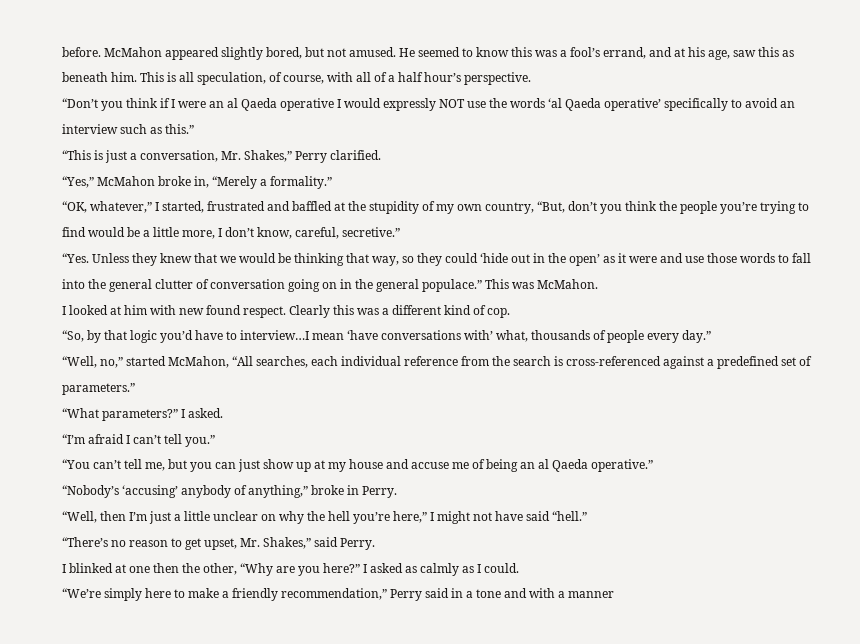before. McMahon appeared slightly bored, but not amused. He seemed to know this was a fool’s errand, and at his age, saw this as beneath him. This is all speculation, of course, with all of a half hour’s perspective.
“Don’t you think if I were an al Qaeda operative I would expressly NOT use the words ‘al Qaeda operative’ specifically to avoid an interview such as this.”
“This is just a conversation, Mr. Shakes,” Perry clarified.
“Yes,” McMahon broke in, “Merely a formality.”
“OK, whatever,” I started, frustrated and baffled at the stupidity of my own country, “But, don’t you think the people you’re trying to find would be a little more, I don’t know, careful, secretive.”
“Yes. Unless they knew that we would be thinking that way, so they could ‘hide out in the open’ as it were and use those words to fall into the general clutter of conversation going on in the general populace.” This was McMahon.
I looked at him with new found respect. Clearly this was a different kind of cop.
“So, by that logic you’d have to interview…I mean ‘have conversations with’ what, thousands of people every day.”
“Well, no,” started McMahon, “All searches, each individual reference from the search is cross-referenced against a predefined set of parameters.”
“What parameters?” I asked.
“I’m afraid I can’t tell you.”
“You can’t tell me, but you can just show up at my house and accuse me of being an al Qaeda operative.”
“Nobody’s ‘accusing’ anybody of anything,” broke in Perry.
“Well, then I’m just a little unclear on why the hell you’re here,” I might not have said “hell.”
“There’s no reason to get upset, Mr. Shakes,” said Perry.
I blinked at one then the other, “Why are you here?” I asked as calmly as I could.
“We’re simply here to make a friendly recommendation,” Perry said in a tone and with a manner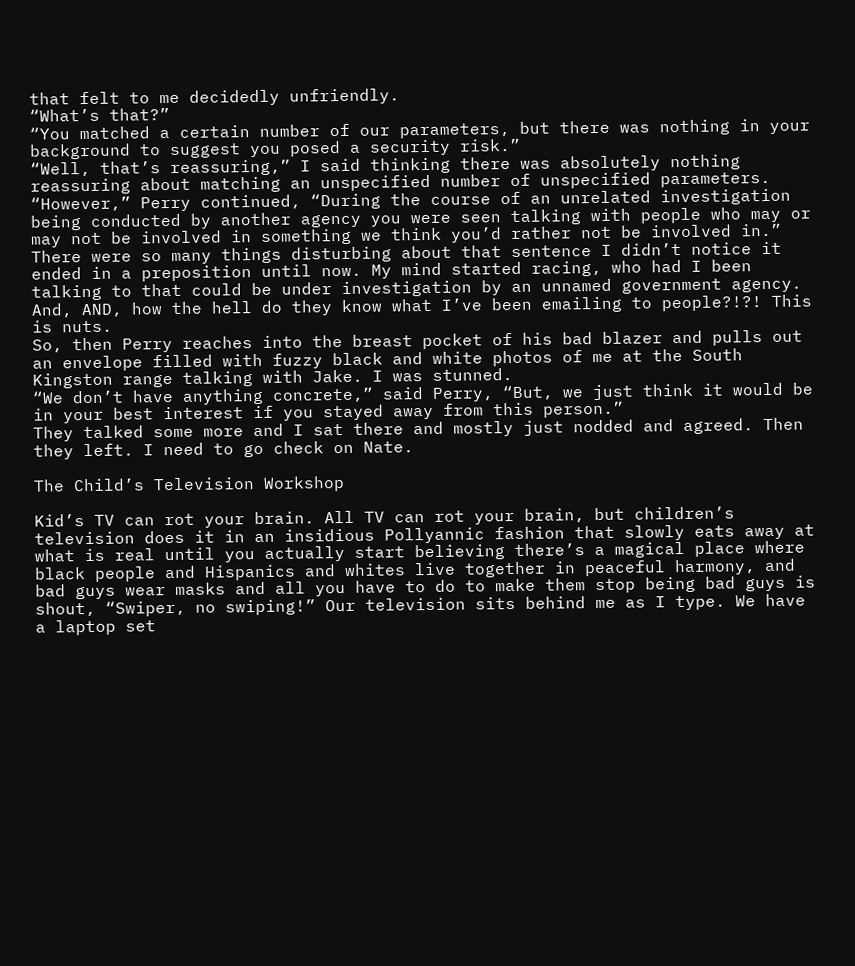that felt to me decidedly unfriendly.
“What’s that?”
“You matched a certain number of our parameters, but there was nothing in your background to suggest you posed a security risk.”
“Well, that’s reassuring,” I said thinking there was absolutely nothing reassuring about matching an unspecified number of unspecified parameters.
“However,” Perry continued, “During the course of an unrelated investigation being conducted by another agency you were seen talking with people who may or may not be involved in something we think you’d rather not be involved in.”
There were so many things disturbing about that sentence I didn’t notice it ended in a preposition until now. My mind started racing, who had I been talking to that could be under investigation by an unnamed government agency. And, AND, how the hell do they know what I’ve been emailing to people?!?! This is nuts.
So, then Perry reaches into the breast pocket of his bad blazer and pulls out an envelope filled with fuzzy black and white photos of me at the South Kingston range talking with Jake. I was stunned.
“We don’t have anything concrete,” said Perry, “But, we just think it would be in your best interest if you stayed away from this person.”
They talked some more and I sat there and mostly just nodded and agreed. Then they left. I need to go check on Nate.

The Child’s Television Workshop

Kid’s TV can rot your brain. All TV can rot your brain, but children’s television does it in an insidious Pollyannic fashion that slowly eats away at what is real until you actually start believing there’s a magical place where black people and Hispanics and whites live together in peaceful harmony, and bad guys wear masks and all you have to do to make them stop being bad guys is shout, “Swiper, no swiping!” Our television sits behind me as I type. We have a laptop set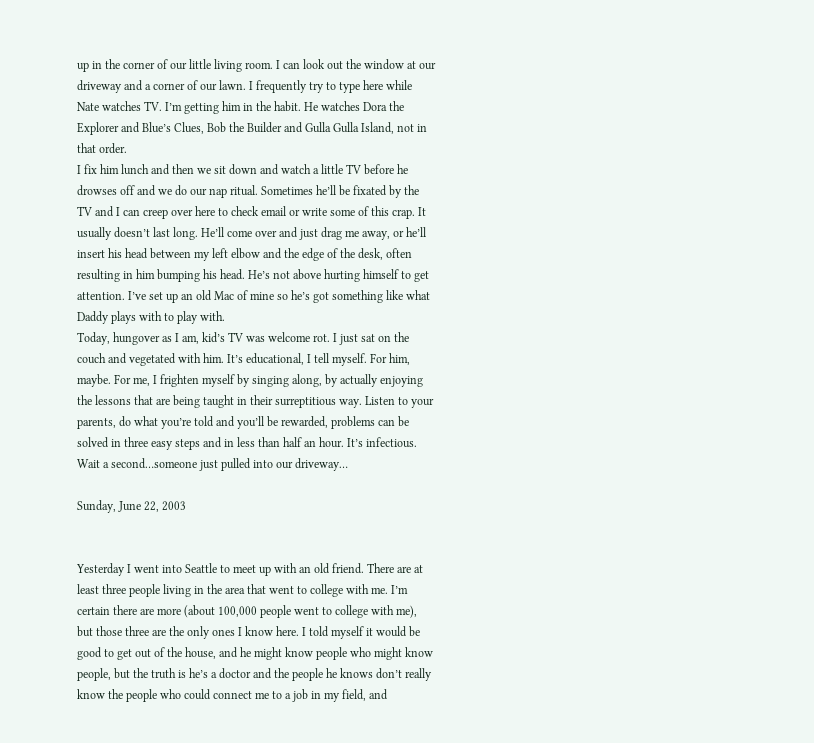up in the corner of our little living room. I can look out the window at our driveway and a corner of our lawn. I frequently try to type here while Nate watches TV. I’m getting him in the habit. He watches Dora the Explorer and Blue’s Clues, Bob the Builder and Gulla Gulla Island, not in that order.
I fix him lunch and then we sit down and watch a little TV before he drowses off and we do our nap ritual. Sometimes he’ll be fixated by the TV and I can creep over here to check email or write some of this crap. It usually doesn’t last long. He’ll come over and just drag me away, or he’ll insert his head between my left elbow and the edge of the desk, often resulting in him bumping his head. He’s not above hurting himself to get attention. I’ve set up an old Mac of mine so he’s got something like what Daddy plays with to play with.
Today, hungover as I am, kid’s TV was welcome rot. I just sat on the couch and vegetated with him. It’s educational, I tell myself. For him, maybe. For me, I frighten myself by singing along, by actually enjoying the lessons that are being taught in their surreptitious way. Listen to your parents, do what you’re told and you’ll be rewarded, problems can be solved in three easy steps and in less than half an hour. It’s infectious.
Wait a second…someone just pulled into our driveway…

Sunday, June 22, 2003


Yesterday I went into Seattle to meet up with an old friend. There are at least three people living in the area that went to college with me. I’m certain there are more (about 100,000 people went to college with me), but those three are the only ones I know here. I told myself it would be good to get out of the house, and he might know people who might know people, but the truth is he’s a doctor and the people he knows don’t really know the people who could connect me to a job in my field, and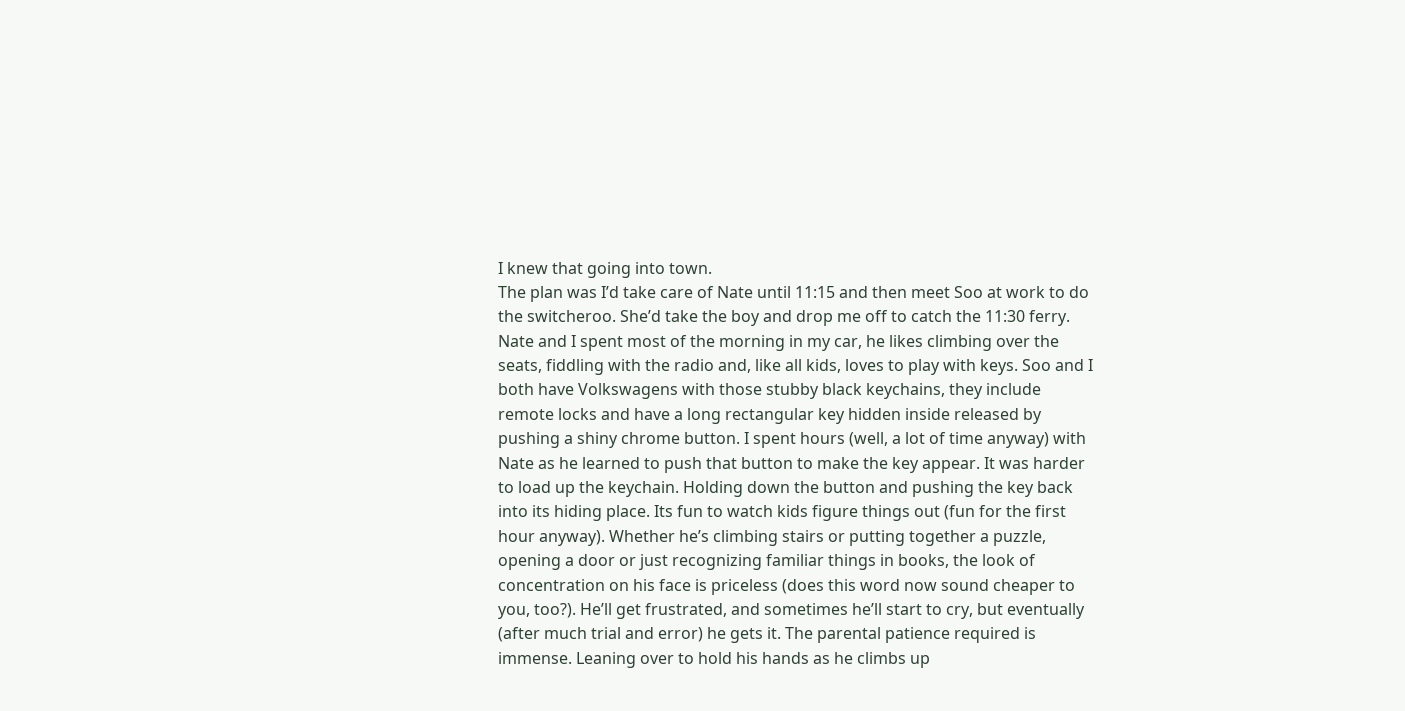I knew that going into town.
The plan was I’d take care of Nate until 11:15 and then meet Soo at work to do the switcheroo. She’d take the boy and drop me off to catch the 11:30 ferry. Nate and I spent most of the morning in my car, he likes climbing over the seats, fiddling with the radio and, like all kids, loves to play with keys. Soo and I both have Volkswagens with those stubby black keychains, they include remote locks and have a long rectangular key hidden inside released by pushing a shiny chrome button. I spent hours (well, a lot of time anyway) with Nate as he learned to push that button to make the key appear. It was harder to load up the keychain. Holding down the button and pushing the key back into its hiding place. Its fun to watch kids figure things out (fun for the first hour anyway). Whether he’s climbing stairs or putting together a puzzle, opening a door or just recognizing familiar things in books, the look of concentration on his face is priceless (does this word now sound cheaper to you, too?). He’ll get frustrated, and sometimes he’ll start to cry, but eventually (after much trial and error) he gets it. The parental patience required is immense. Leaning over to hold his hands as he climbs up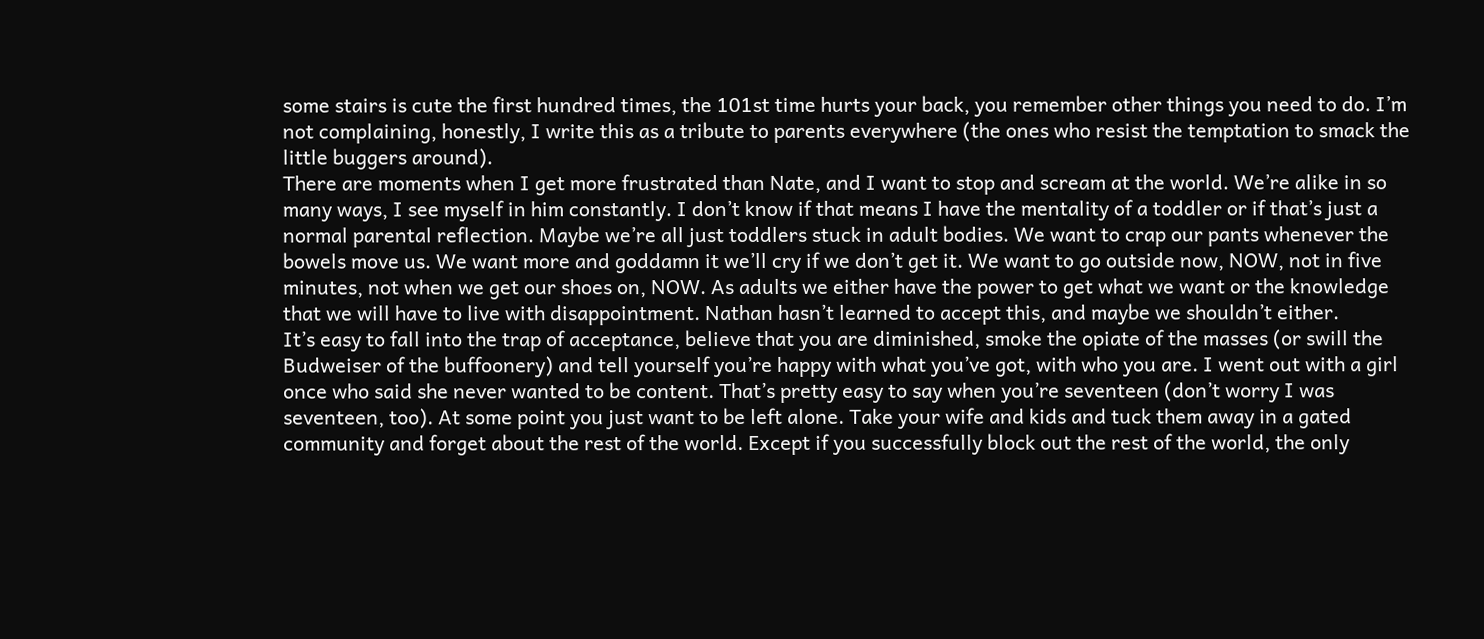some stairs is cute the first hundred times, the 101st time hurts your back, you remember other things you need to do. I’m not complaining, honestly, I write this as a tribute to parents everywhere (the ones who resist the temptation to smack the little buggers around).
There are moments when I get more frustrated than Nate, and I want to stop and scream at the world. We’re alike in so many ways, I see myself in him constantly. I don’t know if that means I have the mentality of a toddler or if that’s just a normal parental reflection. Maybe we’re all just toddlers stuck in adult bodies. We want to crap our pants whenever the bowels move us. We want more and goddamn it we’ll cry if we don’t get it. We want to go outside now, NOW, not in five minutes, not when we get our shoes on, NOW. As adults we either have the power to get what we want or the knowledge that we will have to live with disappointment. Nathan hasn’t learned to accept this, and maybe we shouldn’t either.
It’s easy to fall into the trap of acceptance, believe that you are diminished, smoke the opiate of the masses (or swill the Budweiser of the buffoonery) and tell yourself you’re happy with what you’ve got, with who you are. I went out with a girl once who said she never wanted to be content. That’s pretty easy to say when you’re seventeen (don’t worry I was seventeen, too). At some point you just want to be left alone. Take your wife and kids and tuck them away in a gated community and forget about the rest of the world. Except if you successfully block out the rest of the world, the only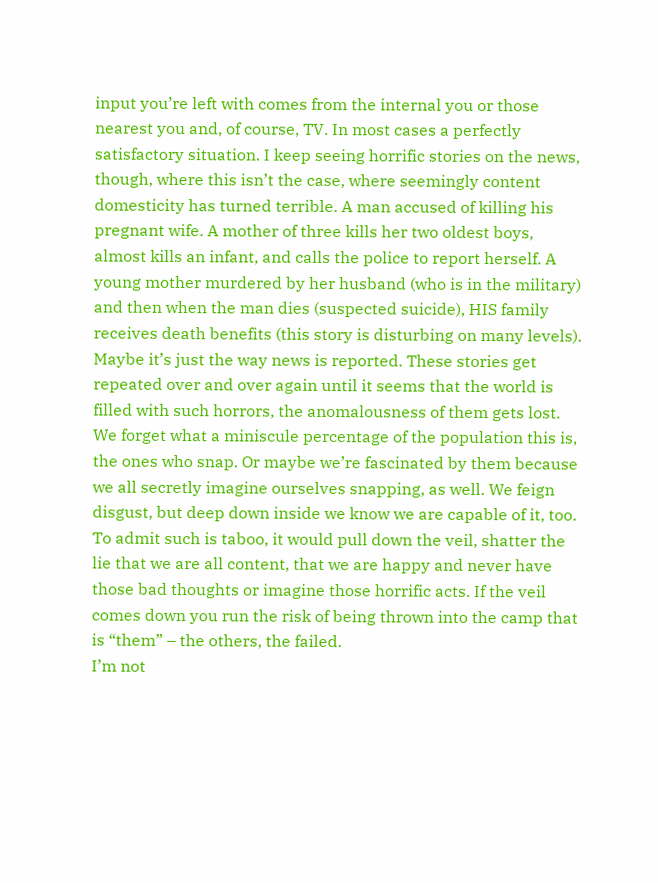input you’re left with comes from the internal you or those nearest you and, of course, TV. In most cases a perfectly satisfactory situation. I keep seeing horrific stories on the news, though, where this isn’t the case, where seemingly content domesticity has turned terrible. A man accused of killing his pregnant wife. A mother of three kills her two oldest boys, almost kills an infant, and calls the police to report herself. A young mother murdered by her husband (who is in the military) and then when the man dies (suspected suicide), HIS family receives death benefits (this story is disturbing on many levels). Maybe it’s just the way news is reported. These stories get repeated over and over again until it seems that the world is filled with such horrors, the anomalousness of them gets lost. We forget what a miniscule percentage of the population this is, the ones who snap. Or maybe we’re fascinated by them because we all secretly imagine ourselves snapping, as well. We feign disgust, but deep down inside we know we are capable of it, too. To admit such is taboo, it would pull down the veil, shatter the lie that we are all content, that we are happy and never have those bad thoughts or imagine those horrific acts. If the veil comes down you run the risk of being thrown into the camp that is “them” – the others, the failed.
I’m not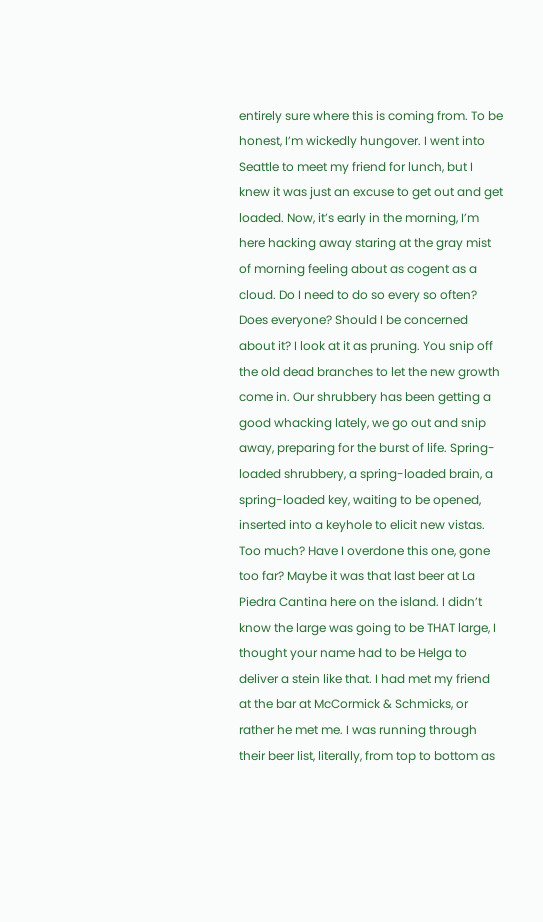entirely sure where this is coming from. To be honest, I’m wickedly hungover. I went into Seattle to meet my friend for lunch, but I knew it was just an excuse to get out and get loaded. Now, it’s early in the morning, I’m here hacking away staring at the gray mist of morning feeling about as cogent as a cloud. Do I need to do so every so often? Does everyone? Should I be concerned about it? I look at it as pruning. You snip off the old dead branches to let the new growth come in. Our shrubbery has been getting a good whacking lately, we go out and snip away, preparing for the burst of life. Spring-loaded shrubbery, a spring-loaded brain, a spring-loaded key, waiting to be opened, inserted into a keyhole to elicit new vistas. Too much? Have I overdone this one, gone too far? Maybe it was that last beer at La Piedra Cantina here on the island. I didn’t know the large was going to be THAT large, I thought your name had to be Helga to deliver a stein like that. I had met my friend at the bar at McCormick & Schmicks, or rather he met me. I was running through their beer list, literally, from top to bottom as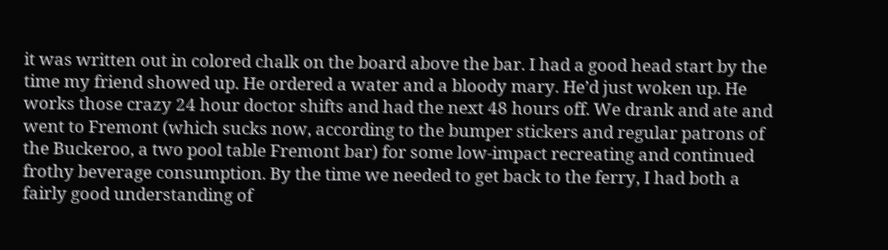it was written out in colored chalk on the board above the bar. I had a good head start by the time my friend showed up. He ordered a water and a bloody mary. He’d just woken up. He works those crazy 24 hour doctor shifts and had the next 48 hours off. We drank and ate and went to Fremont (which sucks now, according to the bumper stickers and regular patrons of the Buckeroo, a two pool table Fremont bar) for some low-impact recreating and continued frothy beverage consumption. By the time we needed to get back to the ferry, I had both a fairly good understanding of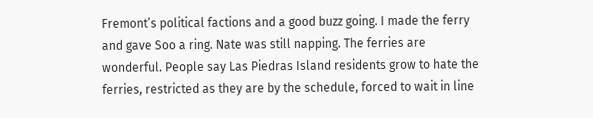Fremont’s political factions and a good buzz going. I made the ferry and gave Soo a ring. Nate was still napping. The ferries are wonderful. People say Las Piedras Island residents grow to hate the ferries, restricted as they are by the schedule, forced to wait in line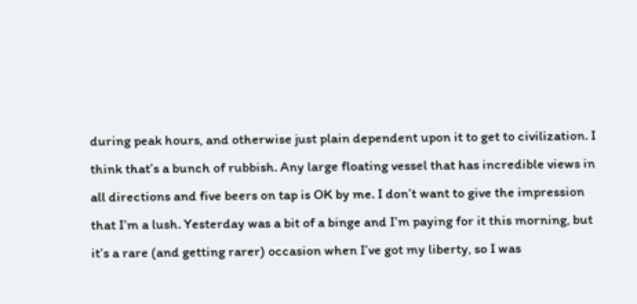during peak hours, and otherwise just plain dependent upon it to get to civilization. I think that’s a bunch of rubbish. Any large floating vessel that has incredible views in all directions and five beers on tap is OK by me. I don’t want to give the impression that I’m a lush. Yesterday was a bit of a binge and I’m paying for it this morning, but it’s a rare (and getting rarer) occasion when I’ve got my liberty, so I was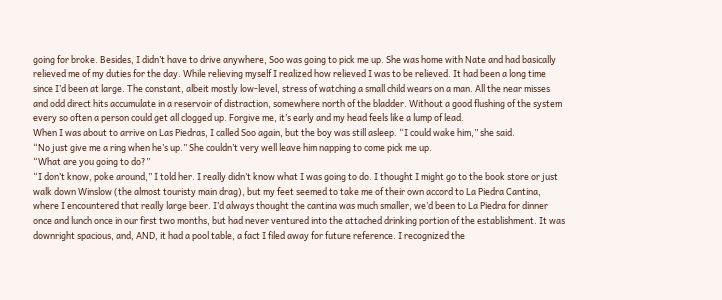going for broke. Besides, I didn’t have to drive anywhere, Soo was going to pick me up. She was home with Nate and had basically relieved me of my duties for the day. While relieving myself I realized how relieved I was to be relieved. It had been a long time since I’d been at large. The constant, albeit mostly low-level, stress of watching a small child wears on a man. All the near misses and odd direct hits accumulate in a reservoir of distraction, somewhere north of the bladder. Without a good flushing of the system every so often a person could get all clogged up. Forgive me, it’s early and my head feels like a lump of lead.
When I was about to arrive on Las Piedras, I called Soo again, but the boy was still asleep. “I could wake him,” she said.
“No just give me a ring when he’s up.” She couldn’t very well leave him napping to come pick me up.
“What are you going to do?”
“I don’t know, poke around,” I told her. I really didn’t know what I was going to do. I thought I might go to the book store or just walk down Winslow (the almost touristy main drag), but my feet seemed to take me of their own accord to La Piedra Cantina, where I encountered that really large beer. I’d always thought the cantina was much smaller, we’d been to La Piedra for dinner once and lunch once in our first two months, but had never ventured into the attached drinking portion of the establishment. It was downright spacious, and, AND, it had a pool table, a fact I filed away for future reference. I recognized the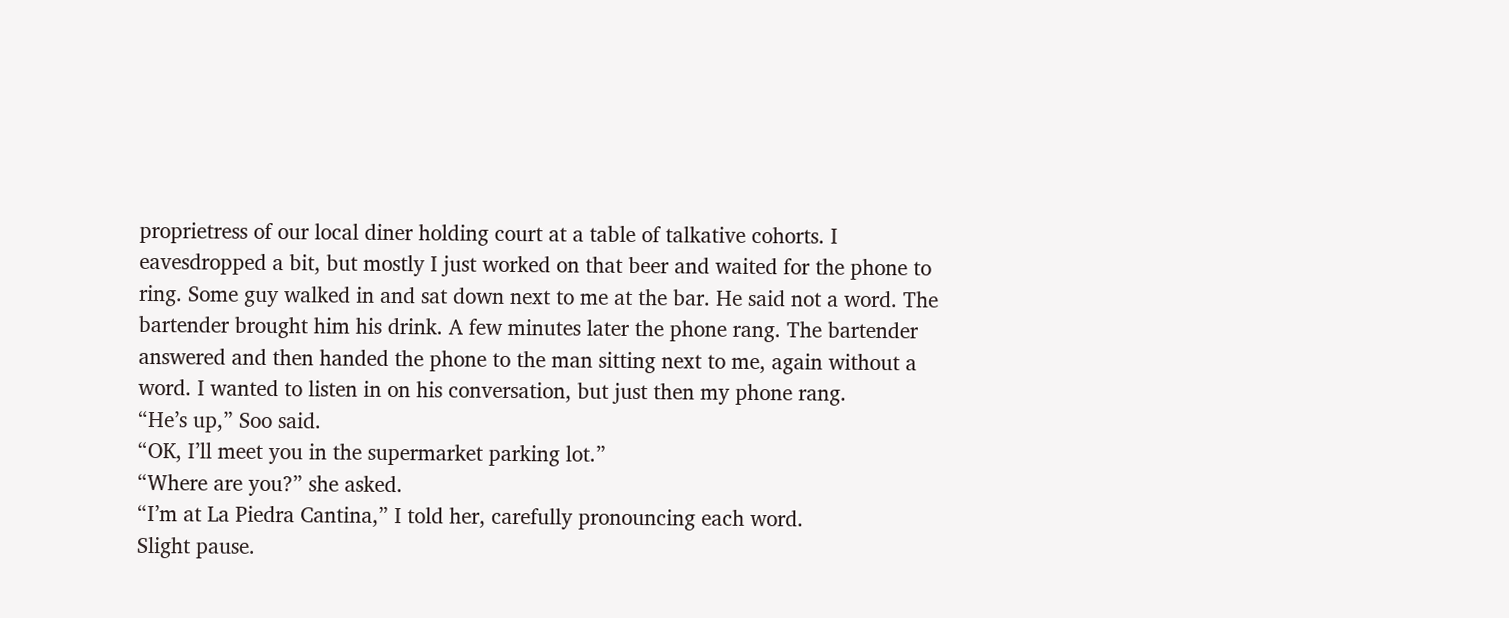proprietress of our local diner holding court at a table of talkative cohorts. I eavesdropped a bit, but mostly I just worked on that beer and waited for the phone to ring. Some guy walked in and sat down next to me at the bar. He said not a word. The bartender brought him his drink. A few minutes later the phone rang. The bartender answered and then handed the phone to the man sitting next to me, again without a word. I wanted to listen in on his conversation, but just then my phone rang.
“He’s up,” Soo said.
“OK, I’ll meet you in the supermarket parking lot.”
“Where are you?” she asked.
“I’m at La Piedra Cantina,” I told her, carefully pronouncing each word.
Slight pause.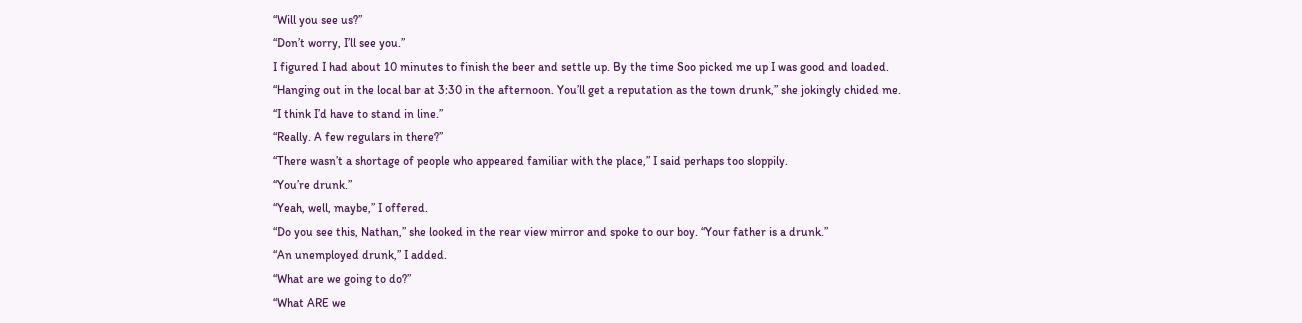“Will you see us?”
“Don’t worry, I’ll see you.”
I figured I had about 10 minutes to finish the beer and settle up. By the time Soo picked me up I was good and loaded.
“Hanging out in the local bar at 3:30 in the afternoon. You’ll get a reputation as the town drunk,” she jokingly chided me.
“I think I’d have to stand in line.”
“Really. A few regulars in there?”
“There wasn’t a shortage of people who appeared familiar with the place,” I said perhaps too sloppily.
“You’re drunk.”
“Yeah, well, maybe,” I offered.
“Do you see this, Nathan,” she looked in the rear view mirror and spoke to our boy. “Your father is a drunk.”
“An unemployed drunk,” I added.
“What are we going to do?”
“What ARE we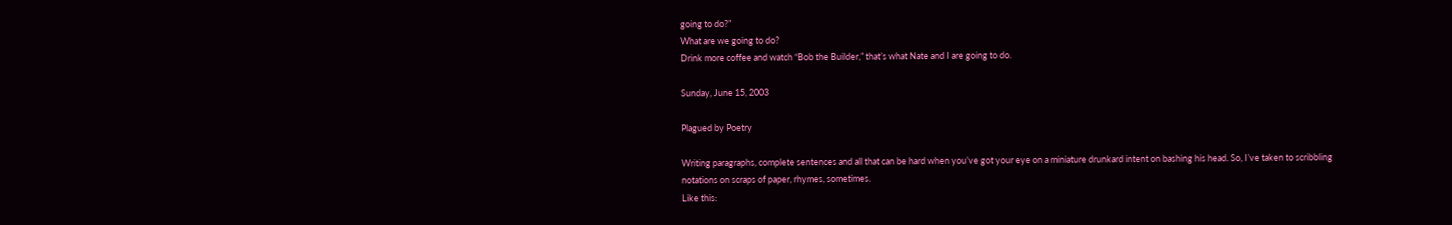going to do?”
What are we going to do?
Drink more coffee and watch “Bob the Builder,” that’s what Nate and I are going to do.

Sunday, June 15, 2003

Plagued by Poetry

Writing paragraphs, complete sentences and all that can be hard when you’ve got your eye on a miniature drunkard intent on bashing his head. So, I’ve taken to scribbling notations on scraps of paper, rhymes, sometimes.
Like this: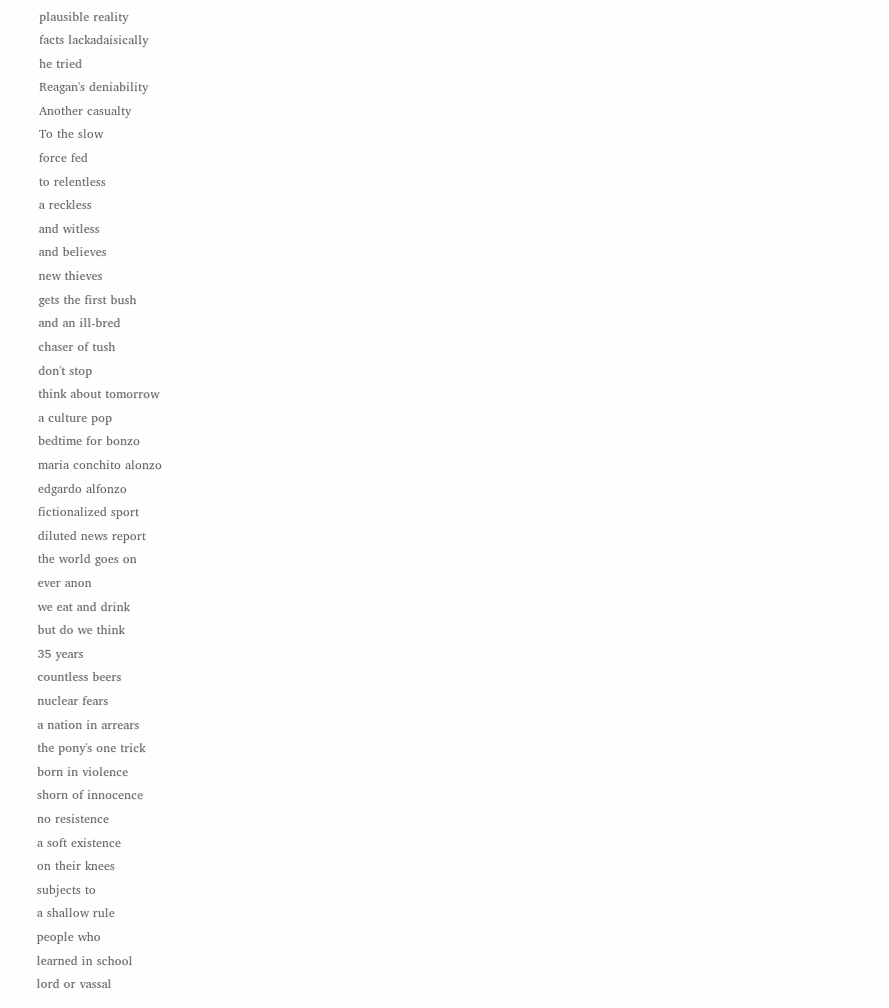plausible reality
facts lackadaisically
he tried
Reagan's deniability
Another casualty
To the slow
force fed
to relentless
a reckless
and witless
and believes
new thieves
gets the first bush
and an ill-bred
chaser of tush
don't stop
think about tomorrow
a culture pop
bedtime for bonzo
maria conchito alonzo
edgardo alfonzo
fictionalized sport
diluted news report
the world goes on
ever anon
we eat and drink
but do we think
35 years
countless beers
nuclear fears
a nation in arrears
the pony's one trick
born in violence
shorn of innocence
no resistence
a soft existence
on their knees
subjects to
a shallow rule
people who
learned in school
lord or vassal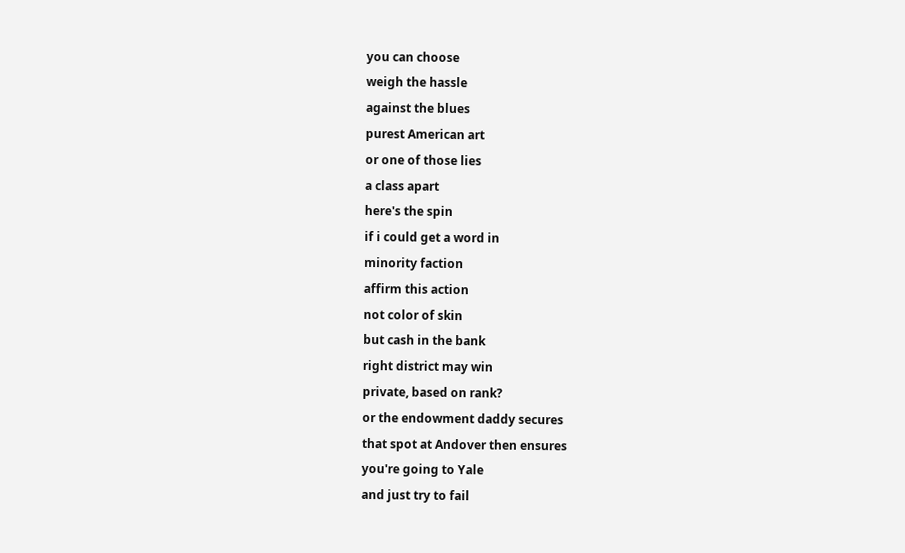you can choose
weigh the hassle
against the blues
purest American art
or one of those lies
a class apart
here's the spin
if i could get a word in
minority faction
affirm this action
not color of skin
but cash in the bank
right district may win
private, based on rank?
or the endowment daddy secures
that spot at Andover then ensures
you're going to Yale
and just try to fail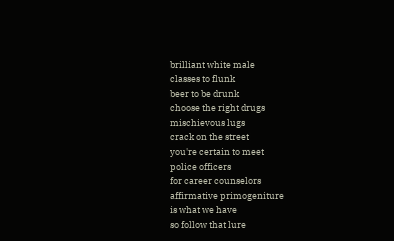brilliant white male
classes to flunk
beer to be drunk
choose the right drugs
mischievous lugs
crack on the street
you're certain to meet
police officers
for career counselors
affirmative primogeniture
is what we have
so follow that lure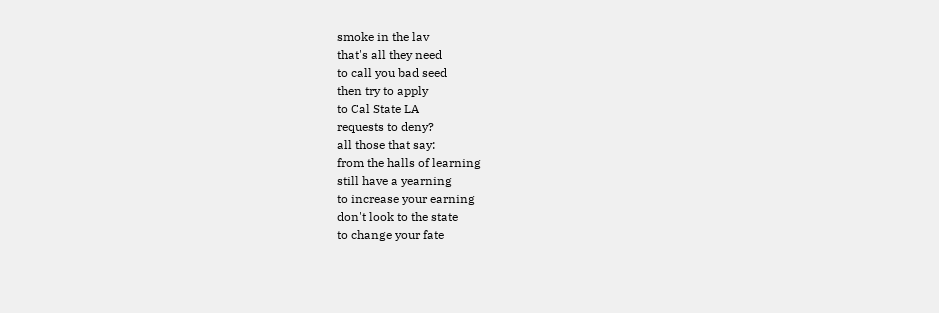smoke in the lav
that's all they need
to call you bad seed
then try to apply
to Cal State LA
requests to deny?
all those that say:
from the halls of learning
still have a yearning
to increase your earning
don't look to the state
to change your fate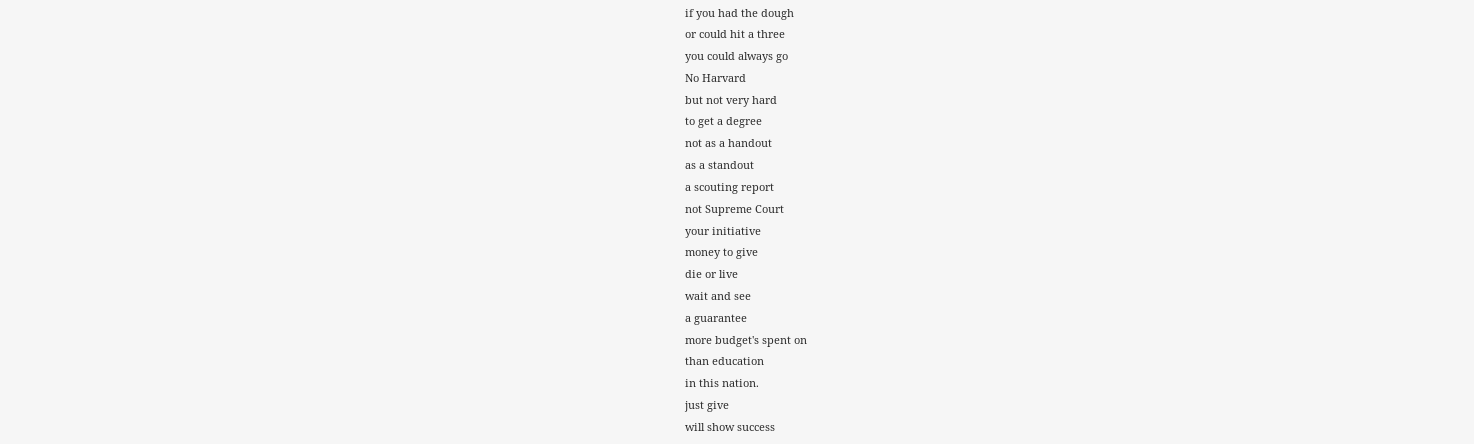if you had the dough
or could hit a three
you could always go
No Harvard
but not very hard
to get a degree
not as a handout
as a standout
a scouting report
not Supreme Court
your initiative
money to give
die or live
wait and see
a guarantee
more budget's spent on
than education
in this nation.
just give
will show success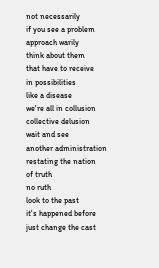not necessarily
if you see a problem
approach warily
think about them
that have to receive
in possibilities
like a disease
we're all in collusion
collective delusion
wait and see
another administration
restating the nation
of truth
no ruth
look to the past
it's happened before
just change the cast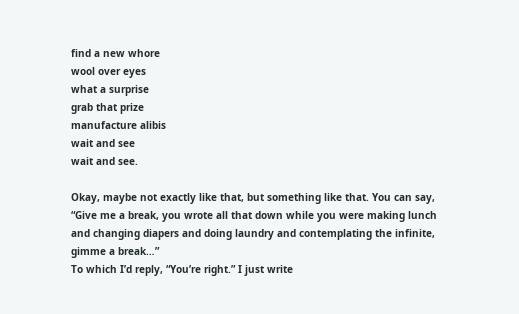find a new whore
wool over eyes
what a surprise
grab that prize
manufacture alibis
wait and see
wait and see.

Okay, maybe not exactly like that, but something like that. You can say, “Give me a break, you wrote all that down while you were making lunch and changing diapers and doing laundry and contemplating the infinite, gimme a break…”
To which I’d reply, “You’re right.” I just write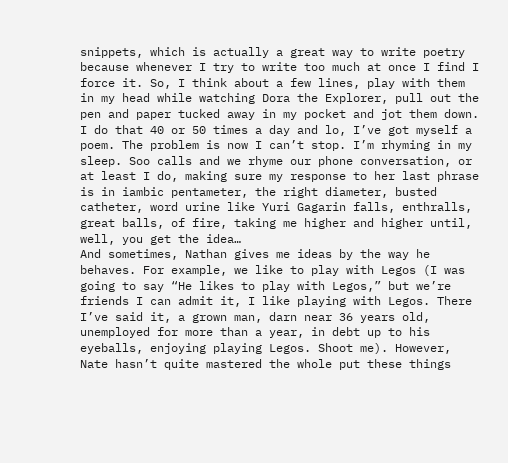snippets, which is actually a great way to write poetry because whenever I try to write too much at once I find I force it. So, I think about a few lines, play with them in my head while watching Dora the Explorer, pull out the pen and paper tucked away in my pocket and jot them down. I do that 40 or 50 times a day and lo, I’ve got myself a poem. The problem is now I can’t stop. I’m rhyming in my sleep. Soo calls and we rhyme our phone conversation, or at least I do, making sure my response to her last phrase is in iambic pentameter, the right diameter, busted catheter, word urine like Yuri Gagarin falls, enthralls, great balls, of fire, taking me higher and higher until, well, you get the idea…
And sometimes, Nathan gives me ideas by the way he behaves. For example, we like to play with Legos (I was going to say “He likes to play with Legos,” but we’re friends I can admit it, I like playing with Legos. There I’ve said it, a grown man, darn near 36 years old, unemployed for more than a year, in debt up to his eyeballs, enjoying playing Legos. Shoot me). However, Nate hasn’t quite mastered the whole put these things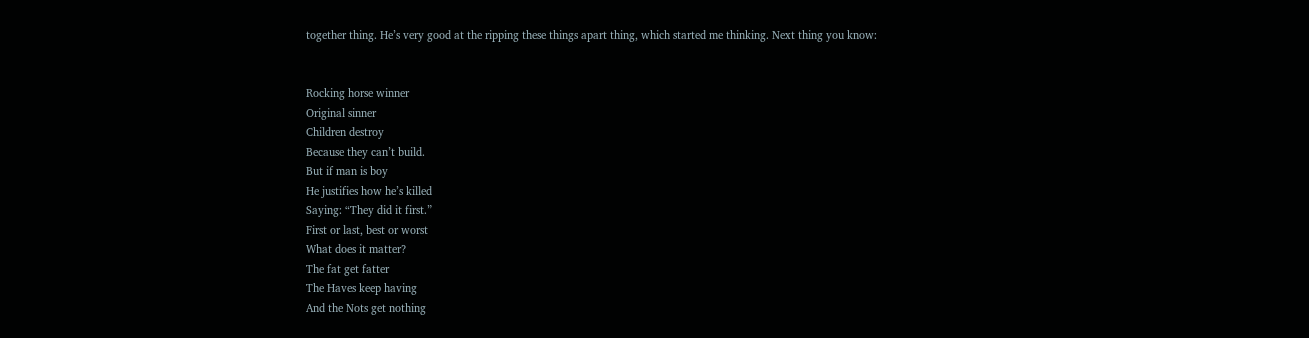together thing. He’s very good at the ripping these things apart thing, which started me thinking. Next thing you know:


Rocking horse winner
Original sinner
Children destroy
Because they can’t build.
But if man is boy
He justifies how he’s killed
Saying: “They did it first.”
First or last, best or worst
What does it matter?
The fat get fatter
The Haves keep having
And the Nots get nothing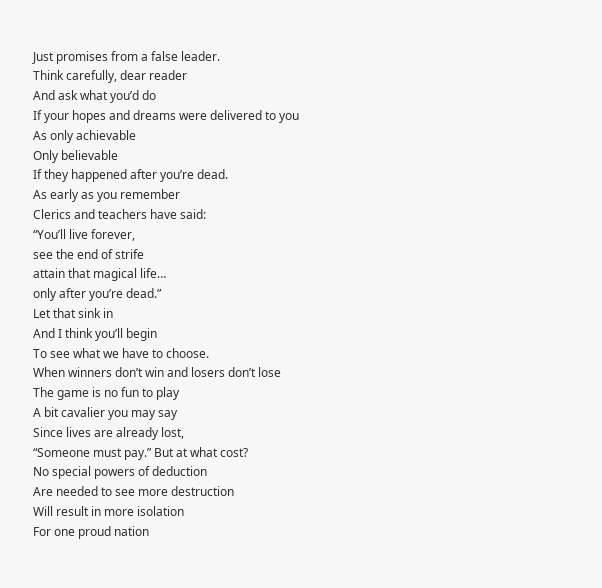Just promises from a false leader.
Think carefully, dear reader
And ask what you’d do
If your hopes and dreams were delivered to you
As only achievable
Only believable
If they happened after you’re dead.
As early as you remember
Clerics and teachers have said:
“You’ll live forever,
see the end of strife
attain that magical life…
only after you’re dead.”
Let that sink in
And I think you’ll begin
To see what we have to choose.
When winners don’t win and losers don’t lose
The game is no fun to play
A bit cavalier you may say
Since lives are already lost,
“Someone must pay.” But at what cost?
No special powers of deduction
Are needed to see more destruction
Will result in more isolation
For one proud nation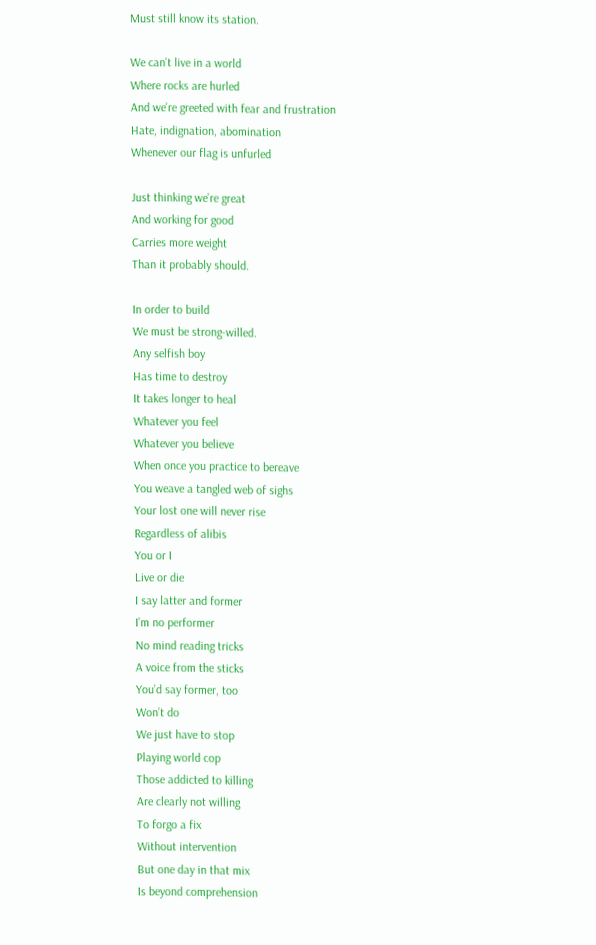Must still know its station.

We can’t live in a world
Where rocks are hurled
And we’re greeted with fear and frustration
Hate, indignation, abomination
Whenever our flag is unfurled

Just thinking we’re great
And working for good
Carries more weight
Than it probably should.

In order to build
We must be strong-willed.
Any selfish boy
Has time to destroy
It takes longer to heal
Whatever you feel
Whatever you believe
When once you practice to bereave
You weave a tangled web of sighs
Your lost one will never rise
Regardless of alibis
You or I
Live or die
I say latter and former
I’m no performer
No mind reading tricks
A voice from the sticks
You’d say former, too
Won’t do
We just have to stop
Playing world cop
Those addicted to killing
Are clearly not willing
To forgo a fix
Without intervention
But one day in that mix
Is beyond comprehension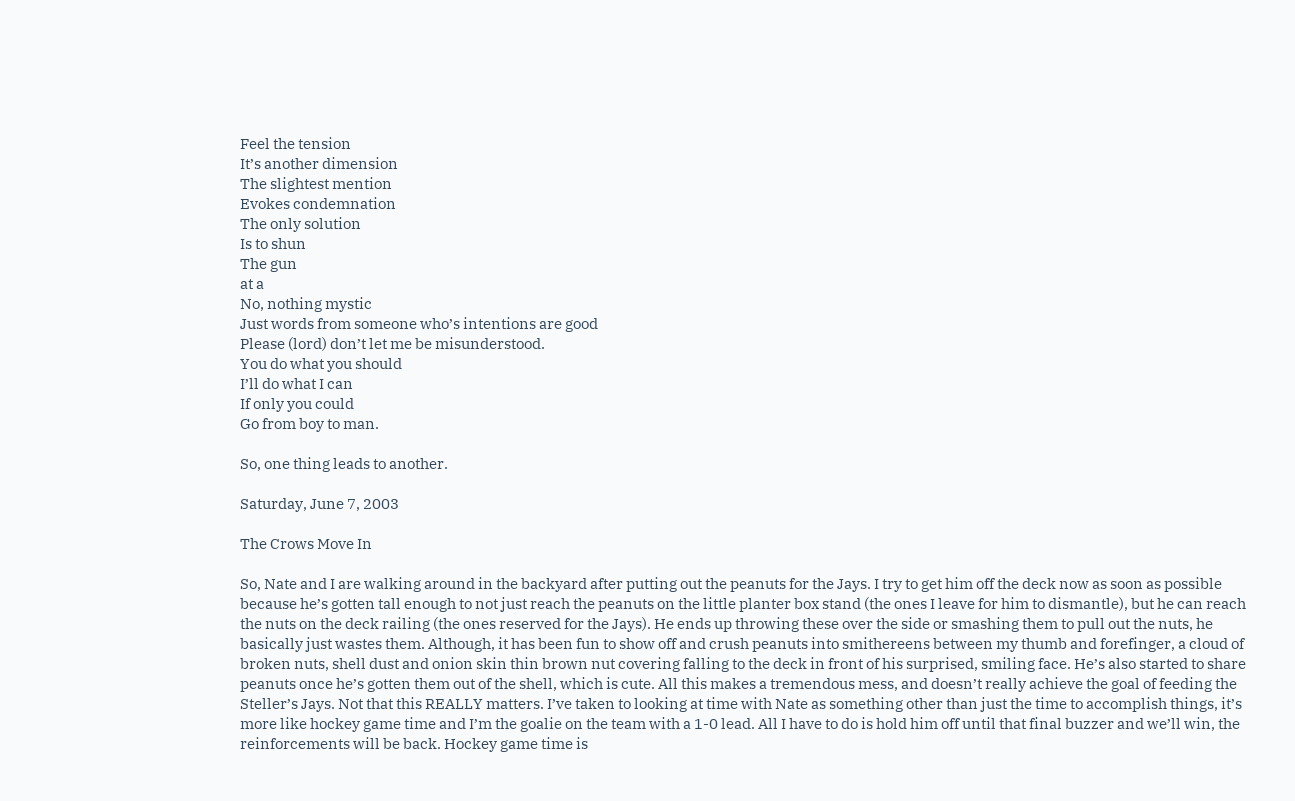Feel the tension
It’s another dimension
The slightest mention
Evokes condemnation
The only solution
Is to shun
The gun
at a
No, nothing mystic
Just words from someone who’s intentions are good
Please (lord) don’t let me be misunderstood.
You do what you should
I’ll do what I can
If only you could
Go from boy to man.

So, one thing leads to another.

Saturday, June 7, 2003

The Crows Move In

So, Nate and I are walking around in the backyard after putting out the peanuts for the Jays. I try to get him off the deck now as soon as possible because he’s gotten tall enough to not just reach the peanuts on the little planter box stand (the ones I leave for him to dismantle), but he can reach the nuts on the deck railing (the ones reserved for the Jays). He ends up throwing these over the side or smashing them to pull out the nuts, he basically just wastes them. Although, it has been fun to show off and crush peanuts into smithereens between my thumb and forefinger, a cloud of broken nuts, shell dust and onion skin thin brown nut covering falling to the deck in front of his surprised, smiling face. He’s also started to share peanuts once he’s gotten them out of the shell, which is cute. All this makes a tremendous mess, and doesn’t really achieve the goal of feeding the Steller’s Jays. Not that this REALLY matters. I’ve taken to looking at time with Nate as something other than just the time to accomplish things, it’s more like hockey game time and I’m the goalie on the team with a 1-0 lead. All I have to do is hold him off until that final buzzer and we’ll win, the reinforcements will be back. Hockey game time is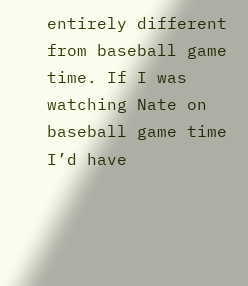entirely different from baseball game time. If I was watching Nate on baseball game time I’d have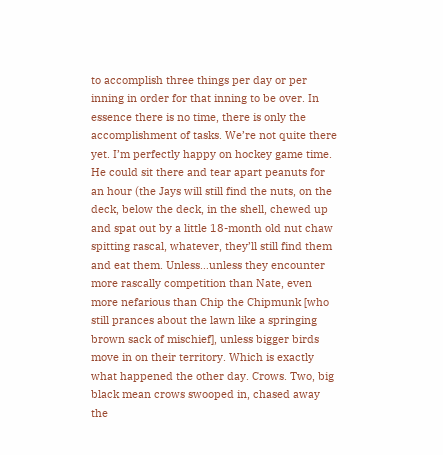to accomplish three things per day or per inning in order for that inning to be over. In essence there is no time, there is only the accomplishment of tasks. We’re not quite there yet. I’m perfectly happy on hockey game time. He could sit there and tear apart peanuts for an hour (the Jays will still find the nuts, on the deck, below the deck, in the shell, chewed up and spat out by a little 18-month old nut chaw spitting rascal, whatever, they’ll still find them and eat them. Unless…unless they encounter more rascally competition than Nate, even more nefarious than Chip the Chipmunk [who still prances about the lawn like a springing brown sack of mischief], unless bigger birds move in on their territory. Which is exactly what happened the other day. Crows. Two, big black mean crows swooped in, chased away the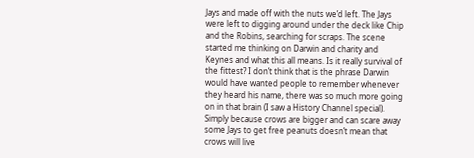Jays and made off with the nuts we’d left. The Jays were left to digging around under the deck like Chip and the Robins, searching for scraps. The scene started me thinking on Darwin and charity and Keynes and what this all means. Is it really survival of the fittest? I don’t think that is the phrase Darwin would have wanted people to remember whenever they heard his name, there was so much more going on in that brain (I saw a History Channel special). Simply because crows are bigger and can scare away some Jays to get free peanuts doesn’t mean that crows will live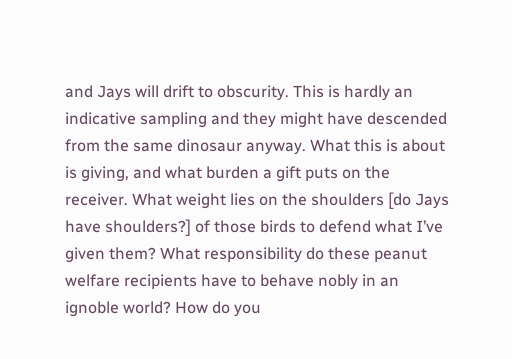and Jays will drift to obscurity. This is hardly an indicative sampling and they might have descended from the same dinosaur anyway. What this is about is giving, and what burden a gift puts on the receiver. What weight lies on the shoulders [do Jays have shoulders?] of those birds to defend what I’ve given them? What responsibility do these peanut welfare recipients have to behave nobly in an ignoble world? How do you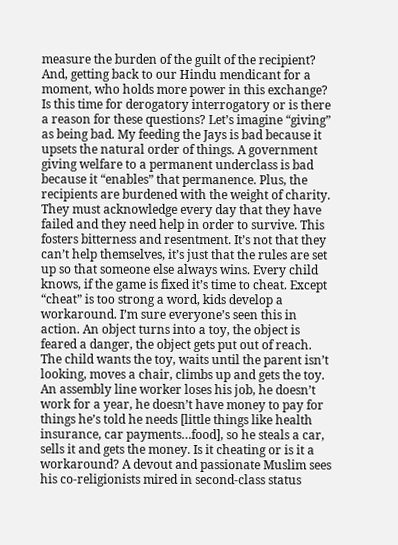measure the burden of the guilt of the recipient? And, getting back to our Hindu mendicant for a moment, who holds more power in this exchange? Is this time for derogatory interrogatory or is there a reason for these questions? Let’s imagine “giving” as being bad. My feeding the Jays is bad because it upsets the natural order of things. A government giving welfare to a permanent underclass is bad because it “enables” that permanence. Plus, the recipients are burdened with the weight of charity. They must acknowledge every day that they have failed and they need help in order to survive. This fosters bitterness and resentment. It’s not that they can’t help themselves, it’s just that the rules are set up so that someone else always wins. Every child knows, if the game is fixed it’s time to cheat. Except “cheat” is too strong a word, kids develop a workaround. I’m sure everyone’s seen this in action. An object turns into a toy, the object is feared a danger, the object gets put out of reach. The child wants the toy, waits until the parent isn’t looking, moves a chair, climbs up and gets the toy. An assembly line worker loses his job, he doesn’t work for a year, he doesn’t have money to pay for things he’s told he needs [little things like health insurance, car payments…food], so he steals a car, sells it and gets the money. Is it cheating or is it a workaround? A devout and passionate Muslim sees his co-religionists mired in second-class status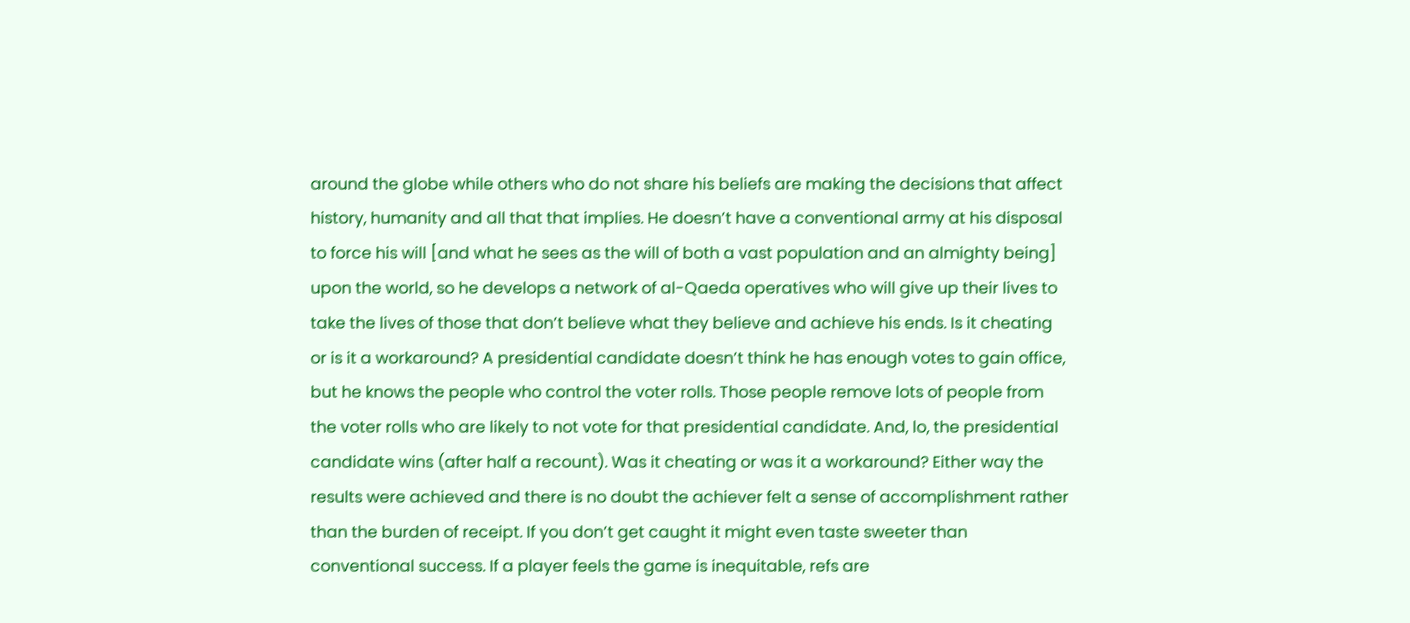around the globe while others who do not share his beliefs are making the decisions that affect history, humanity and all that that implies. He doesn’t have a conventional army at his disposal to force his will [and what he sees as the will of both a vast population and an almighty being] upon the world, so he develops a network of al-Qaeda operatives who will give up their lives to take the lives of those that don’t believe what they believe and achieve his ends. Is it cheating or is it a workaround? A presidential candidate doesn’t think he has enough votes to gain office, but he knows the people who control the voter rolls. Those people remove lots of people from the voter rolls who are likely to not vote for that presidential candidate. And, lo, the presidential candidate wins (after half a recount). Was it cheating or was it a workaround? Either way the results were achieved and there is no doubt the achiever felt a sense of accomplishment rather than the burden of receipt. If you don’t get caught it might even taste sweeter than conventional success. If a player feels the game is inequitable, refs are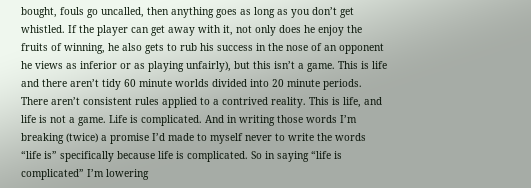bought, fouls go uncalled, then anything goes as long as you don’t get whistled. If the player can get away with it, not only does he enjoy the fruits of winning, he also gets to rub his success in the nose of an opponent he views as inferior or as playing unfairly), but this isn’t a game. This is life and there aren’t tidy 60 minute worlds divided into 20 minute periods. There aren’t consistent rules applied to a contrived reality. This is life, and life is not a game. Life is complicated. And in writing those words I’m breaking (twice) a promise I’d made to myself never to write the words “life is” specifically because life is complicated. So in saying “life is complicated” I’m lowering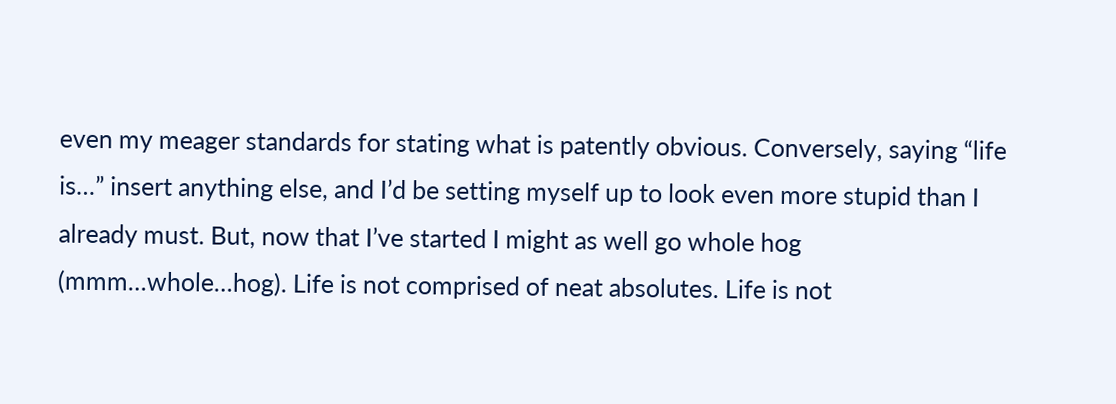even my meager standards for stating what is patently obvious. Conversely, saying “life is…” insert anything else, and I’d be setting myself up to look even more stupid than I already must. But, now that I’ve started I might as well go whole hog (mmm…whole…hog). Life is not comprised of neat absolutes. Life is not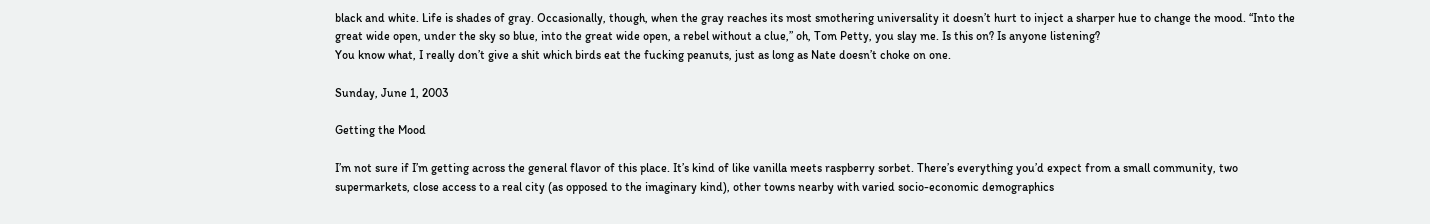black and white. Life is shades of gray. Occasionally, though, when the gray reaches its most smothering universality it doesn’t hurt to inject a sharper hue to change the mood. “Into the great wide open, under the sky so blue, into the great wide open, a rebel without a clue,” oh, Tom Petty, you slay me. Is this on? Is anyone listening?
You know what, I really don’t give a shit which birds eat the fucking peanuts, just as long as Nate doesn’t choke on one.

Sunday, June 1, 2003

Getting the Mood

I’m not sure if I’m getting across the general flavor of this place. It’s kind of like vanilla meets raspberry sorbet. There’s everything you’d expect from a small community, two supermarkets, close access to a real city (as opposed to the imaginary kind), other towns nearby with varied socio-economic demographics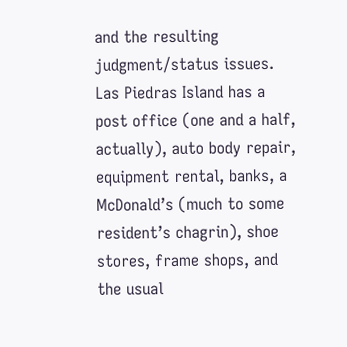and the resulting judgment/status issues. Las Piedras Island has a post office (one and a half, actually), auto body repair, equipment rental, banks, a McDonald’s (much to some resident’s chagrin), shoe stores, frame shops, and the usual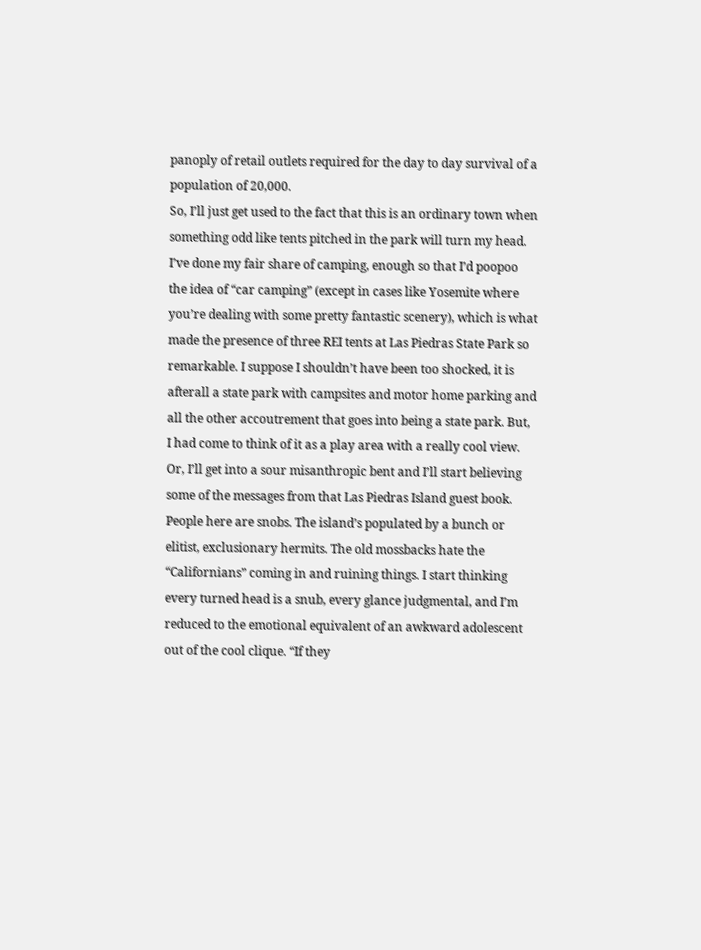panoply of retail outlets required for the day to day survival of a population of 20,000.
So, I’ll just get used to the fact that this is an ordinary town when something odd like tents pitched in the park will turn my head. I’ve done my fair share of camping, enough so that I’d poopoo the idea of “car camping” (except in cases like Yosemite where you’re dealing with some pretty fantastic scenery), which is what made the presence of three REI tents at Las Piedras State Park so remarkable. I suppose I shouldn’t have been too shocked, it is afterall a state park with campsites and motor home parking and all the other accoutrement that goes into being a state park. But, I had come to think of it as a play area with a really cool view.
Or, I’ll get into a sour misanthropic bent and I’ll start believing some of the messages from that Las Piedras Island guest book. People here are snobs. The island’s populated by a bunch or elitist, exclusionary hermits. The old mossbacks hate the “Californians” coming in and ruining things. I start thinking every turned head is a snub, every glance judgmental, and I’m reduced to the emotional equivalent of an awkward adolescent out of the cool clique. “If they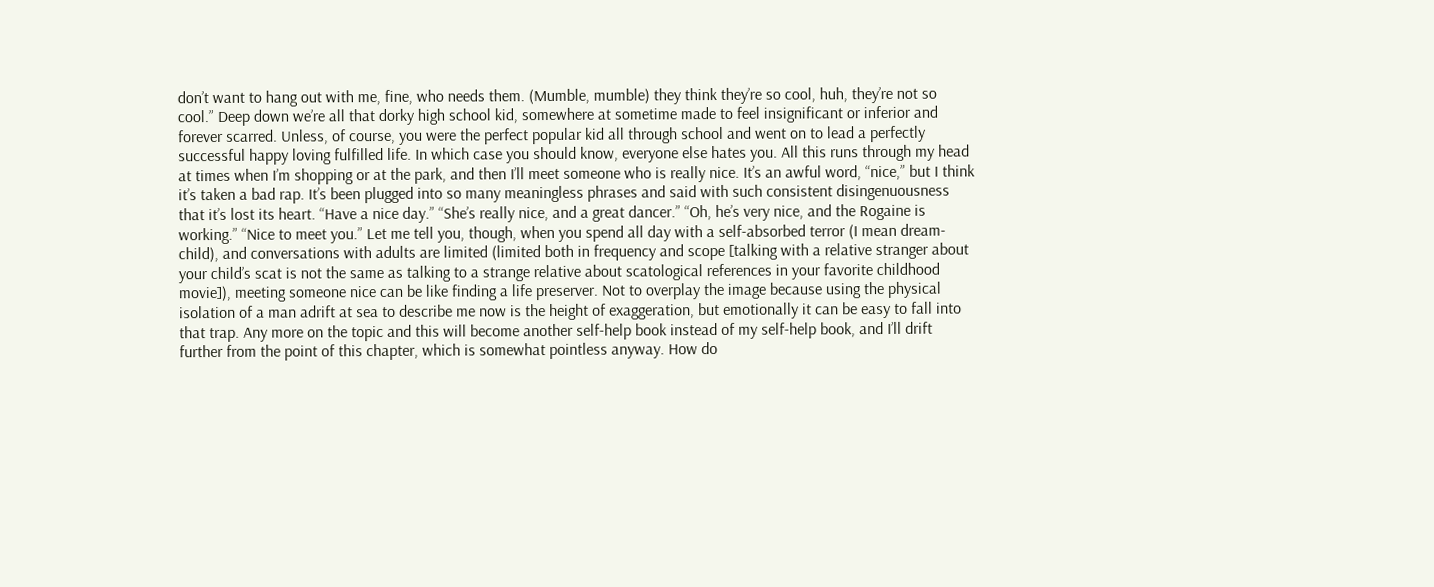don’t want to hang out with me, fine, who needs them. (Mumble, mumble) they think they’re so cool, huh, they’re not so cool.” Deep down we’re all that dorky high school kid, somewhere at sometime made to feel insignificant or inferior and forever scarred. Unless, of course, you were the perfect popular kid all through school and went on to lead a perfectly successful happy loving fulfilled life. In which case you should know, everyone else hates you. All this runs through my head at times when I’m shopping or at the park, and then I’ll meet someone who is really nice. It’s an awful word, “nice,” but I think it’s taken a bad rap. It’s been plugged into so many meaningless phrases and said with such consistent disingenuousness that it’s lost its heart. “Have a nice day.” “She’s really nice, and a great dancer.” “Oh, he’s very nice, and the Rogaine is working.” “Nice to meet you.” Let me tell you, though, when you spend all day with a self-absorbed terror (I mean dream-child), and conversations with adults are limited (limited both in frequency and scope [talking with a relative stranger about your child’s scat is not the same as talking to a strange relative about scatological references in your favorite childhood movie]), meeting someone nice can be like finding a life preserver. Not to overplay the image because using the physical isolation of a man adrift at sea to describe me now is the height of exaggeration, but emotionally it can be easy to fall into that trap. Any more on the topic and this will become another self-help book instead of my self-help book, and I’ll drift further from the point of this chapter, which is somewhat pointless anyway. How do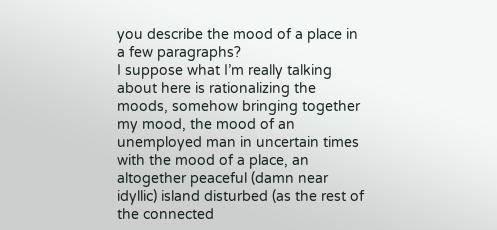you describe the mood of a place in a few paragraphs?
I suppose what I’m really talking about here is rationalizing the moods, somehow bringing together my mood, the mood of an unemployed man in uncertain times with the mood of a place, an altogether peaceful (damn near idyllic) island disturbed (as the rest of the connected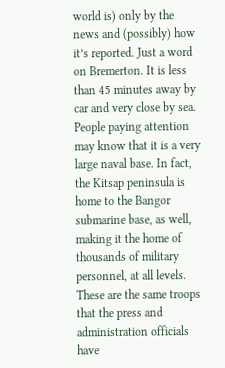world is) only by the news and (possibly) how it’s reported. Just a word on Bremerton. It is less than 45 minutes away by car and very close by sea. People paying attention may know that it is a very large naval base. In fact, the Kitsap peninsula is home to the Bangor submarine base, as well, making it the home of thousands of military personnel, at all levels. These are the same troops that the press and administration officials have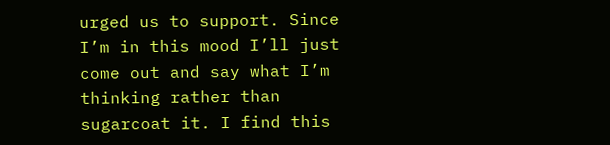urged us to support. Since I’m in this mood I’ll just come out and say what I’m thinking rather than sugarcoat it. I find this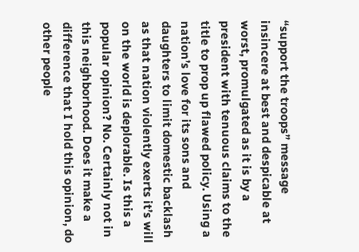“support the troops” message insincere at best and despicable at worst, promulgated as it is by a president with tenuous claims to the title to prop up flawed policy. Using a nation’s love for its sons and daughters to limit domestic backlash as that nation violently exerts it’s will on the world is deplorable. Is this a popular opinion? No. Certainly not in this neighborhood. Does it make a difference that I hold this opinion, do other people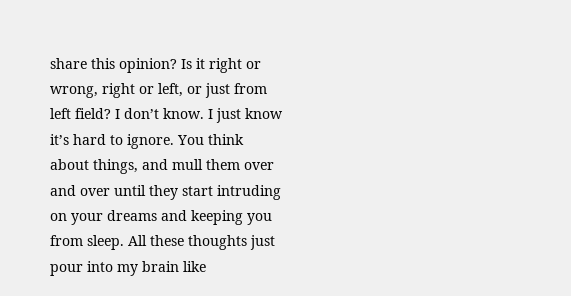share this opinion? Is it right or wrong, right or left, or just from left field? I don’t know. I just know it’s hard to ignore. You think about things, and mull them over and over until they start intruding on your dreams and keeping you from sleep. All these thoughts just pour into my brain like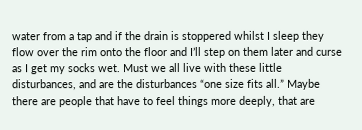water from a tap and if the drain is stoppered whilst I sleep they flow over the rim onto the floor and I’ll step on them later and curse as I get my socks wet. Must we all live with these little disturbances, and are the disturbances “one size fits all.” Maybe there are people that have to feel things more deeply, that are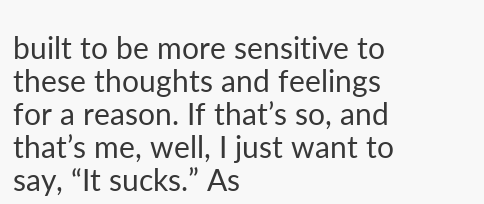built to be more sensitive to these thoughts and feelings for a reason. If that’s so, and that’s me, well, I just want to say, “It sucks.” As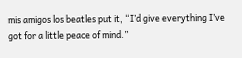mis amigos los beatles put it, “I’d give everything I’ve got for a little peace of mind.”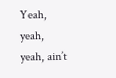Yeah, yeah, yeah, ain’t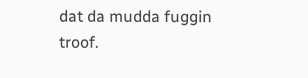dat da mudda fuggin troof.